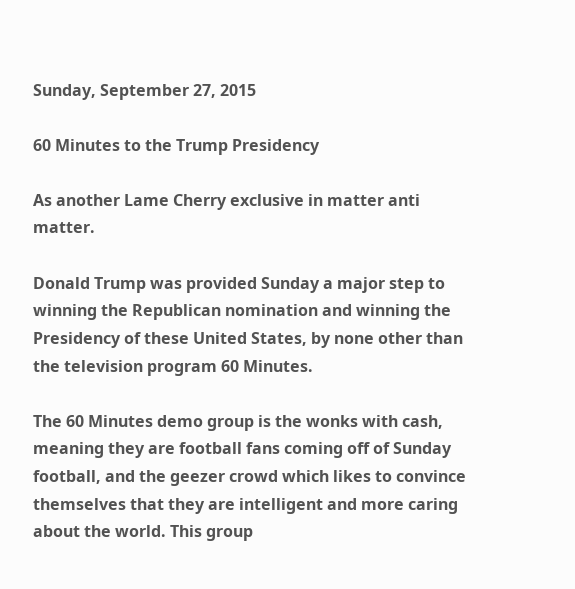Sunday, September 27, 2015

60 Minutes to the Trump Presidency

As another Lame Cherry exclusive in matter anti matter.

Donald Trump was provided Sunday a major step to winning the Republican nomination and winning the Presidency of these United States, by none other than the television program 60 Minutes.

The 60 Minutes demo group is the wonks with cash, meaning they are football fans coming off of Sunday football, and the geezer crowd which likes to convince themselves that they are intelligent and more caring about the world. This group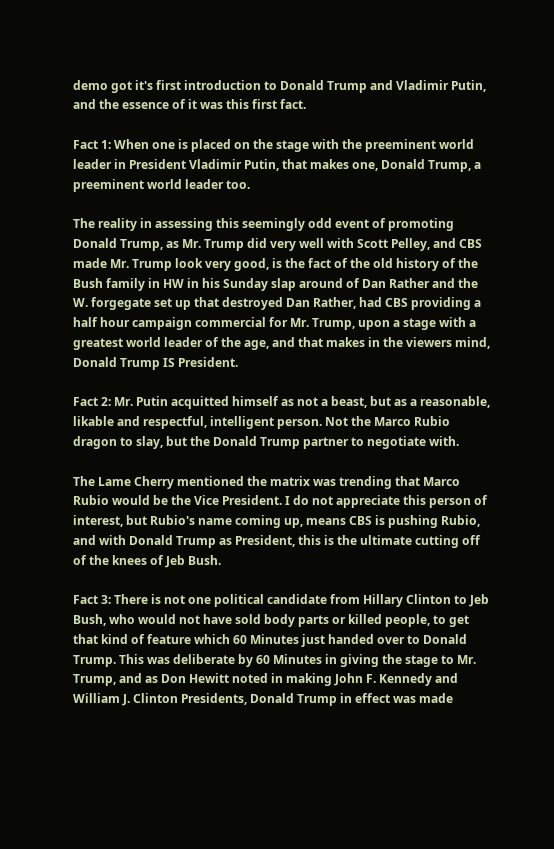demo got it's first introduction to Donald Trump and Vladimir Putin, and the essence of it was this first fact.

Fact 1: When one is placed on the stage with the preeminent world leader in President Vladimir Putin, that makes one, Donald Trump, a preeminent world leader too.

The reality in assessing this seemingly odd event of promoting Donald Trump, as Mr. Trump did very well with Scott Pelley, and CBS made Mr. Trump look very good, is the fact of the old history of the Bush family in HW in his Sunday slap around of Dan Rather and the W. forgegate set up that destroyed Dan Rather, had CBS providing a half hour campaign commercial for Mr. Trump, upon a stage with a greatest world leader of the age, and that makes in the viewers mind, Donald Trump IS President.

Fact 2: Mr. Putin acquitted himself as not a beast, but as a reasonable, likable and respectful, intelligent person. Not the Marco Rubio dragon to slay, but the Donald Trump partner to negotiate with.

The Lame Cherry mentioned the matrix was trending that Marco Rubio would be the Vice President. I do not appreciate this person of interest, but Rubio's name coming up, means CBS is pushing Rubio, and with Donald Trump as President, this is the ultimate cutting off of the knees of Jeb Bush.

Fact 3: There is not one political candidate from Hillary Clinton to Jeb Bush, who would not have sold body parts or killed people, to get that kind of feature which 60 Minutes just handed over to Donald Trump. This was deliberate by 60 Minutes in giving the stage to Mr. Trump, and as Don Hewitt noted in making John F. Kennedy and William J. Clinton Presidents, Donald Trump in effect was made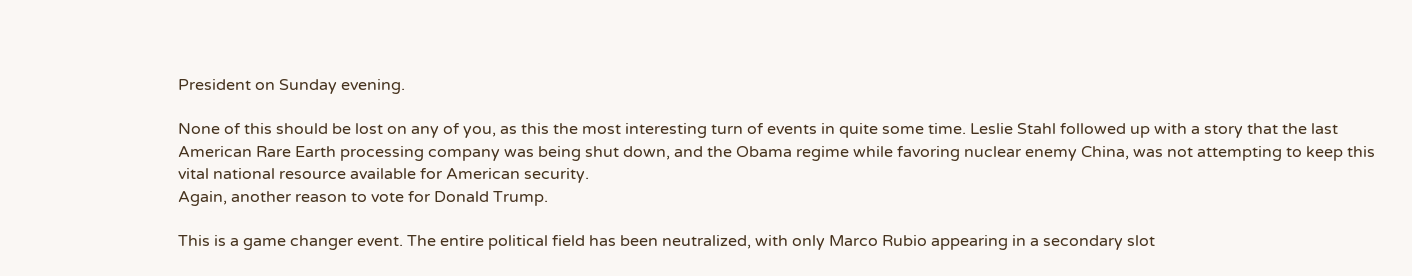President on Sunday evening.

None of this should be lost on any of you, as this the most interesting turn of events in quite some time. Leslie Stahl followed up with a story that the last American Rare Earth processing company was being shut down, and the Obama regime while favoring nuclear enemy China, was not attempting to keep this vital national resource available for American security.
Again, another reason to vote for Donald Trump.

This is a game changer event. The entire political field has been neutralized, with only Marco Rubio appearing in a secondary slot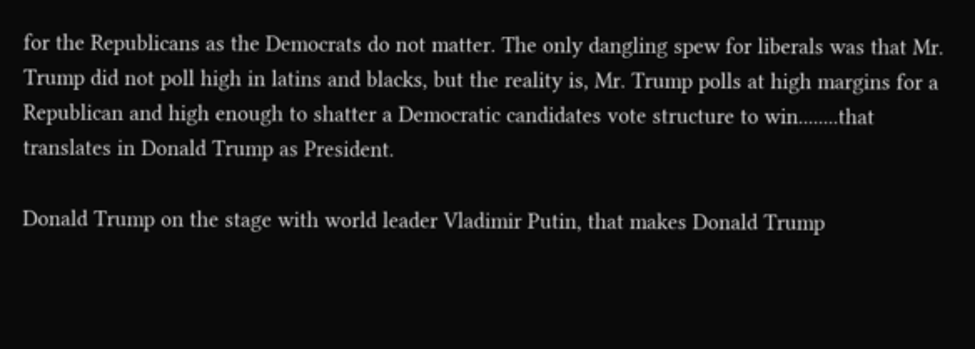for the Republicans as the Democrats do not matter. The only dangling spew for liberals was that Mr. Trump did not poll high in latins and blacks, but the reality is, Mr. Trump polls at high margins for a Republican and high enough to shatter a Democratic candidates vote structure to win........that translates in Donald Trump as President.

Donald Trump on the stage with world leader Vladimir Putin, that makes Donald Trump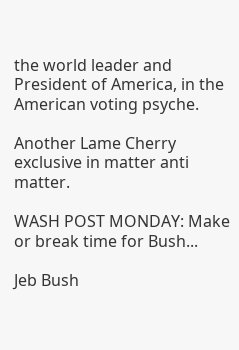the world leader and President of America, in the American voting psyche.

Another Lame Cherry exclusive in matter anti matter.

WASH POST MONDAY: Make or break time for Bush...

Jeb Bush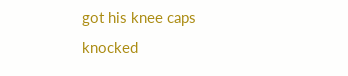got his knee caps knocked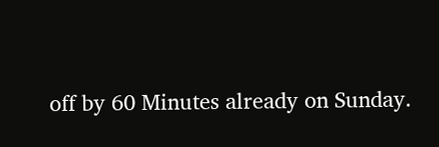off by 60 Minutes already on Sunday.